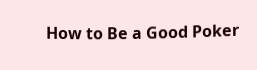How to Be a Good Poker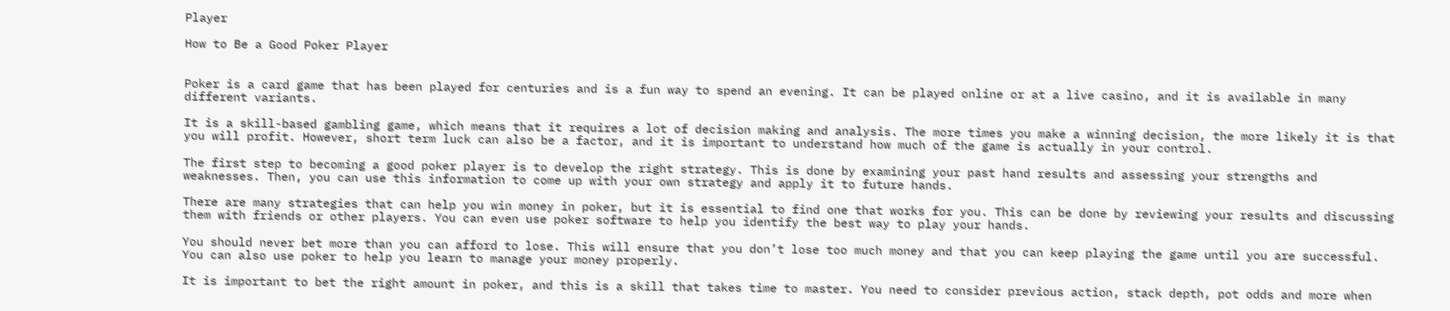Player

How to Be a Good Poker Player


Poker is a card game that has been played for centuries and is a fun way to spend an evening. It can be played online or at a live casino, and it is available in many different variants.

It is a skill-based gambling game, which means that it requires a lot of decision making and analysis. The more times you make a winning decision, the more likely it is that you will profit. However, short term luck can also be a factor, and it is important to understand how much of the game is actually in your control.

The first step to becoming a good poker player is to develop the right strategy. This is done by examining your past hand results and assessing your strengths and weaknesses. Then, you can use this information to come up with your own strategy and apply it to future hands.

There are many strategies that can help you win money in poker, but it is essential to find one that works for you. This can be done by reviewing your results and discussing them with friends or other players. You can even use poker software to help you identify the best way to play your hands.

You should never bet more than you can afford to lose. This will ensure that you don’t lose too much money and that you can keep playing the game until you are successful. You can also use poker to help you learn to manage your money properly.

It is important to bet the right amount in poker, and this is a skill that takes time to master. You need to consider previous action, stack depth, pot odds and more when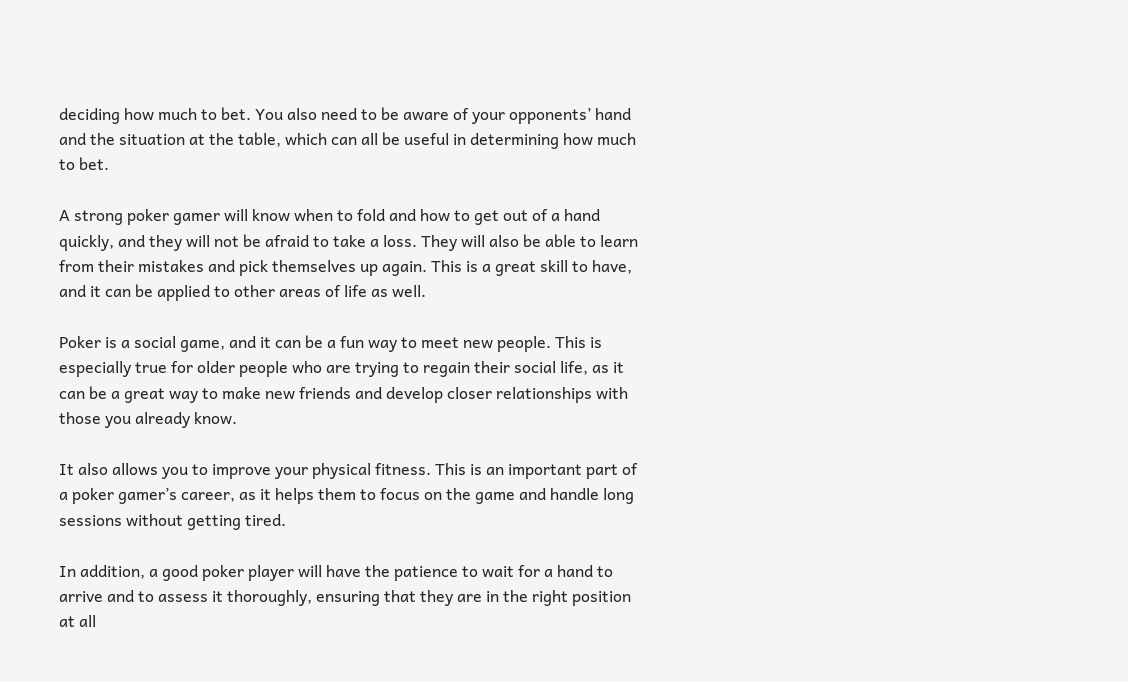deciding how much to bet. You also need to be aware of your opponents’ hand and the situation at the table, which can all be useful in determining how much to bet.

A strong poker gamer will know when to fold and how to get out of a hand quickly, and they will not be afraid to take a loss. They will also be able to learn from their mistakes and pick themselves up again. This is a great skill to have, and it can be applied to other areas of life as well.

Poker is a social game, and it can be a fun way to meet new people. This is especially true for older people who are trying to regain their social life, as it can be a great way to make new friends and develop closer relationships with those you already know.

It also allows you to improve your physical fitness. This is an important part of a poker gamer’s career, as it helps them to focus on the game and handle long sessions without getting tired.

In addition, a good poker player will have the patience to wait for a hand to arrive and to assess it thoroughly, ensuring that they are in the right position at all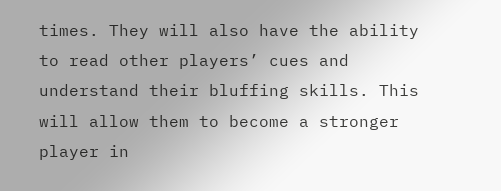times. They will also have the ability to read other players’ cues and understand their bluffing skills. This will allow them to become a stronger player in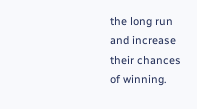the long run and increase their chances of winning.